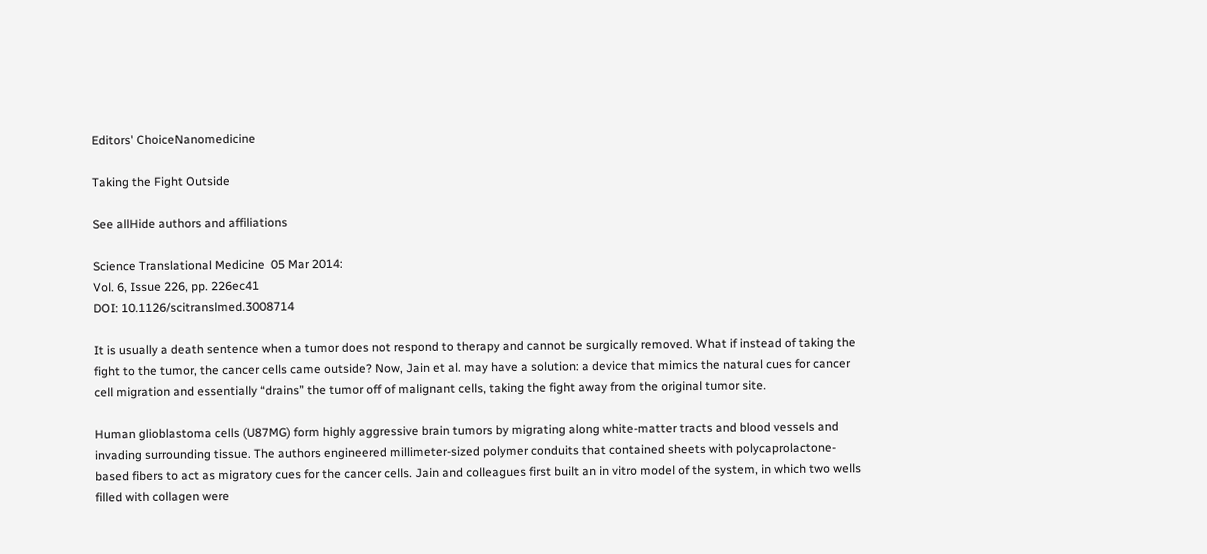Editors' ChoiceNanomedicine

Taking the Fight Outside

See allHide authors and affiliations

Science Translational Medicine  05 Mar 2014:
Vol. 6, Issue 226, pp. 226ec41
DOI: 10.1126/scitranslmed.3008714

It is usually a death sentence when a tumor does not respond to therapy and cannot be surgically removed. What if instead of taking the fight to the tumor, the cancer cells came outside? Now, Jain et al. may have a solution: a device that mimics the natural cues for cancer cell migration and essentially “drains” the tumor off of malignant cells, taking the fight away from the original tumor site.

Human glioblastoma cells (U87MG) form highly aggressive brain tumors by migrating along white-matter tracts and blood vessels and invading surrounding tissue. The authors engineered millimeter-sized polymer conduits that contained sheets with polycaprolactone-based fibers to act as migratory cues for the cancer cells. Jain and colleagues first built an in vitro model of the system, in which two wells filled with collagen were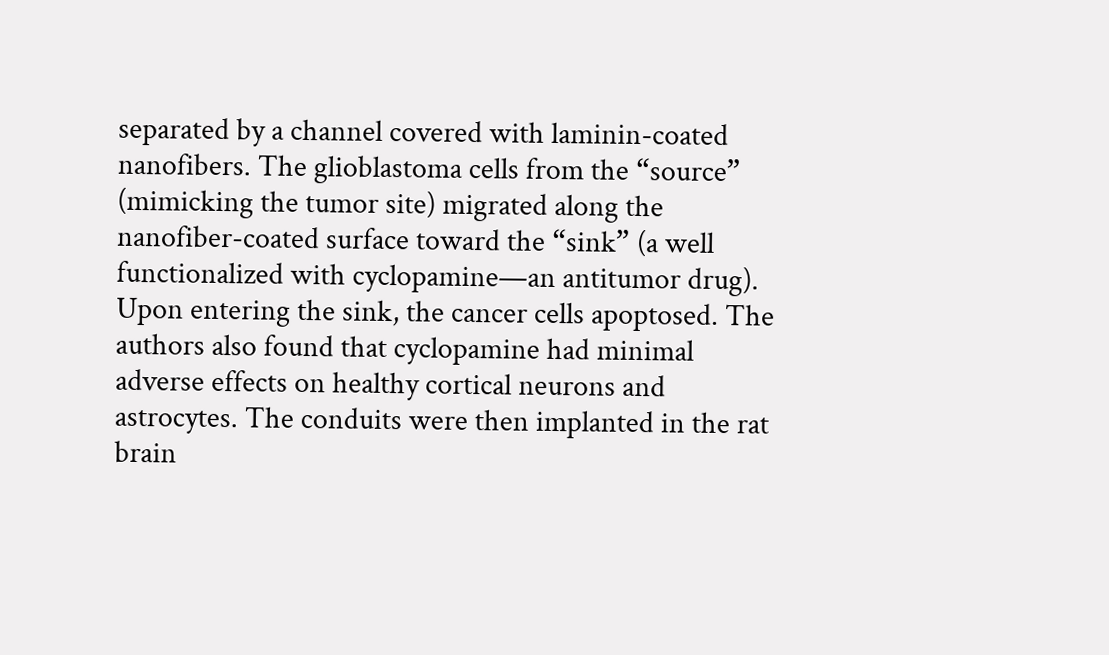separated by a channel covered with laminin-coated nanofibers. The glioblastoma cells from the “source” (mimicking the tumor site) migrated along the nanofiber-coated surface toward the “sink” (a well functionalized with cyclopamine—an antitumor drug). Upon entering the sink, the cancer cells apoptosed. The authors also found that cyclopamine had minimal adverse effects on healthy cortical neurons and astrocytes. The conduits were then implanted in the rat brain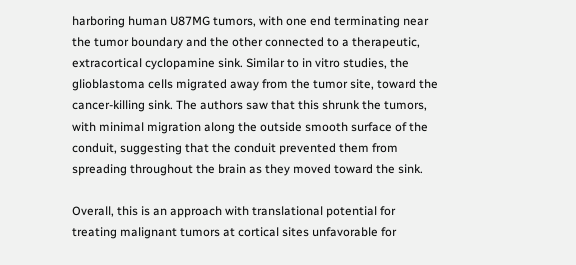harboring human U87MG tumors, with one end terminating near the tumor boundary and the other connected to a therapeutic, extracortical cyclopamine sink. Similar to in vitro studies, the glioblastoma cells migrated away from the tumor site, toward the cancer-killing sink. The authors saw that this shrunk the tumors, with minimal migration along the outside smooth surface of the conduit, suggesting that the conduit prevented them from spreading throughout the brain as they moved toward the sink.

Overall, this is an approach with translational potential for treating malignant tumors at cortical sites unfavorable for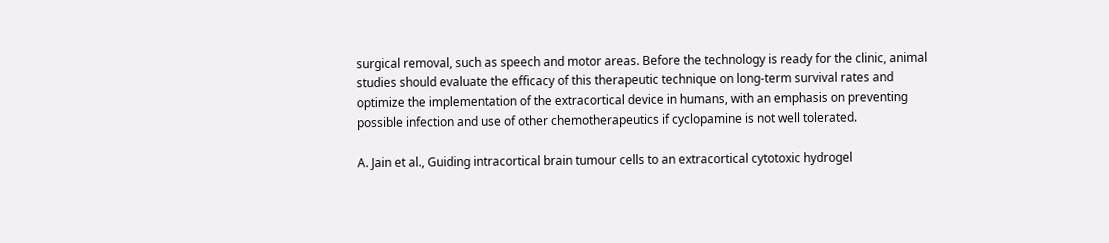surgical removal, such as speech and motor areas. Before the technology is ready for the clinic, animal studies should evaluate the efficacy of this therapeutic technique on long-term survival rates and optimize the implementation of the extracortical device in humans, with an emphasis on preventing possible infection and use of other chemotherapeutics if cyclopamine is not well tolerated.

A. Jain et al., Guiding intracortical brain tumour cells to an extracortical cytotoxic hydrogel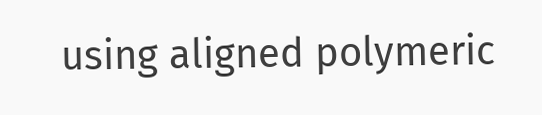using aligned polymeric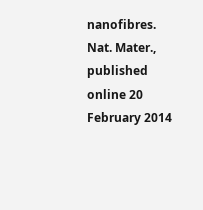nanofibres. Nat. Mater., published online 20 February 2014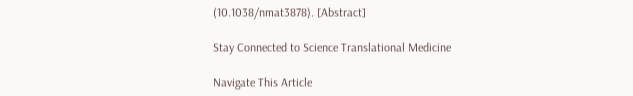(10.1038/nmat3878). [Abstract]

Stay Connected to Science Translational Medicine

Navigate This Article